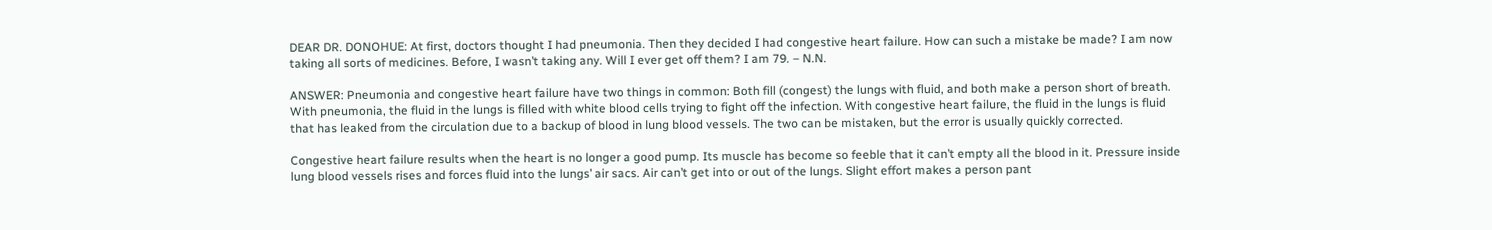DEAR DR. DONOHUE: At first, doctors thought I had pneumonia. Then they decided I had congestive heart failure. How can such a mistake be made? I am now taking all sorts of medicines. Before, I wasn’t taking any. Will I ever get off them? I am 79. – N.N.

ANSWER: Pneumonia and congestive heart failure have two things in common: Both fill (congest) the lungs with fluid, and both make a person short of breath. With pneumonia, the fluid in the lungs is filled with white blood cells trying to fight off the infection. With congestive heart failure, the fluid in the lungs is fluid that has leaked from the circulation due to a backup of blood in lung blood vessels. The two can be mistaken, but the error is usually quickly corrected.

Congestive heart failure results when the heart is no longer a good pump. Its muscle has become so feeble that it can’t empty all the blood in it. Pressure inside lung blood vessels rises and forces fluid into the lungs’ air sacs. Air can’t get into or out of the lungs. Slight effort makes a person pant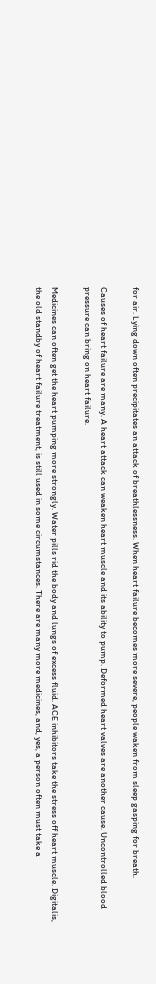for air. Lying down often precipitates an attack of breathlessness. When heart failure becomes more severe, people waken from sleep gasping for breath.

Causes of heart failure are many. A heart attack can weaken heart muscle and its ability to pump. Deformed heart valves are another cause. Uncontrolled blood pressure can bring on heart failure.

Medicines can often get the heart pumping more strongly. Water pills rid the body and lungs of excess fluid. ACE inhibitors take the stress off heart muscle. Digitalis, the old standby of heart failure treatment, is still used in some circumstances. There are many more medicines, and, yes, a person often must take a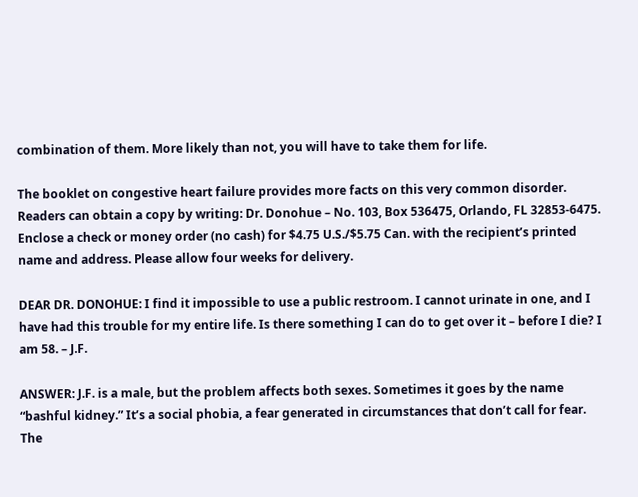combination of them. More likely than not, you will have to take them for life.

The booklet on congestive heart failure provides more facts on this very common disorder. Readers can obtain a copy by writing: Dr. Donohue – No. 103, Box 536475, Orlando, FL 32853-6475. Enclose a check or money order (no cash) for $4.75 U.S./$5.75 Can. with the recipient’s printed name and address. Please allow four weeks for delivery.

DEAR DR. DONOHUE: I find it impossible to use a public restroom. I cannot urinate in one, and I have had this trouble for my entire life. Is there something I can do to get over it – before I die? I am 58. – J.F.

ANSWER: J.F. is a male, but the problem affects both sexes. Sometimes it goes by the name “bashful kidney.” It’s a social phobia, a fear generated in circumstances that don’t call for fear. The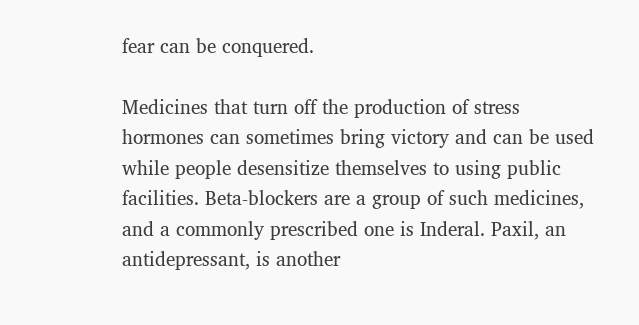fear can be conquered.

Medicines that turn off the production of stress hormones can sometimes bring victory and can be used while people desensitize themselves to using public facilities. Beta-blockers are a group of such medicines, and a commonly prescribed one is Inderal. Paxil, an antidepressant, is another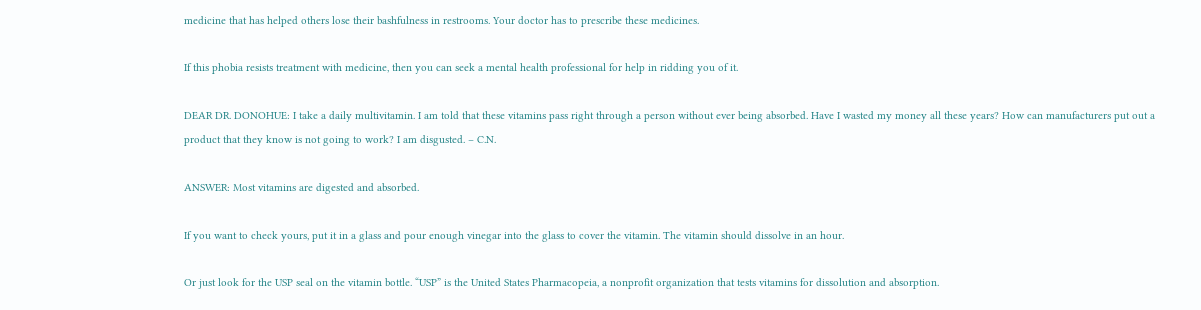medicine that has helped others lose their bashfulness in restrooms. Your doctor has to prescribe these medicines.

If this phobia resists treatment with medicine, then you can seek a mental health professional for help in ridding you of it.

DEAR DR. DONOHUE: I take a daily multivitamin. I am told that these vitamins pass right through a person without ever being absorbed. Have I wasted my money all these years? How can manufacturers put out a product that they know is not going to work? I am disgusted. – C.N.

ANSWER: Most vitamins are digested and absorbed.

If you want to check yours, put it in a glass and pour enough vinegar into the glass to cover the vitamin. The vitamin should dissolve in an hour.

Or just look for the USP seal on the vitamin bottle. “USP” is the United States Pharmacopeia, a nonprofit organization that tests vitamins for dissolution and absorption.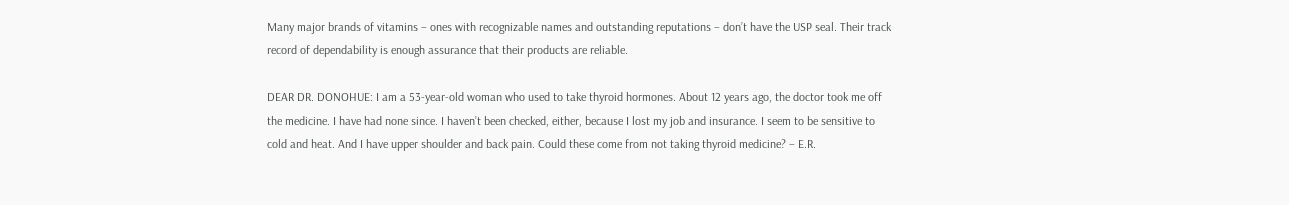Many major brands of vitamins – ones with recognizable names and outstanding reputations – don’t have the USP seal. Their track record of dependability is enough assurance that their products are reliable.

DEAR DR. DONOHUE: I am a 53-year-old woman who used to take thyroid hormones. About 12 years ago, the doctor took me off the medicine. I have had none since. I haven’t been checked, either, because I lost my job and insurance. I seem to be sensitive to cold and heat. And I have upper shoulder and back pain. Could these come from not taking thyroid medicine? – E.R.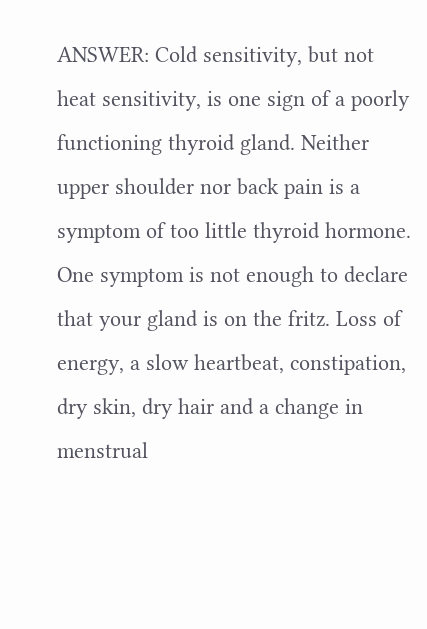ANSWER: Cold sensitivity, but not heat sensitivity, is one sign of a poorly functioning thyroid gland. Neither upper shoulder nor back pain is a symptom of too little thyroid hormone. One symptom is not enough to declare that your gland is on the fritz. Loss of energy, a slow heartbeat, constipation, dry skin, dry hair and a change in menstrual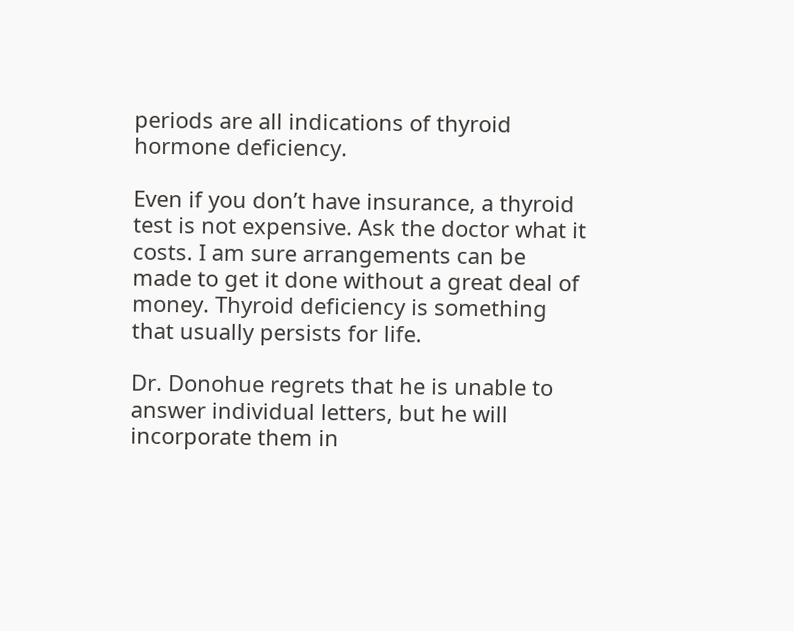periods are all indications of thyroid hormone deficiency.

Even if you don’t have insurance, a thyroid test is not expensive. Ask the doctor what it costs. I am sure arrangements can be made to get it done without a great deal of money. Thyroid deficiency is something that usually persists for life.

Dr. Donohue regrets that he is unable to answer individual letters, but he will incorporate them in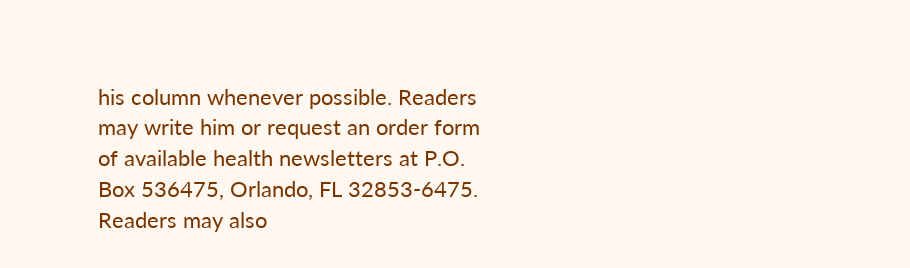his column whenever possible. Readers may write him or request an order form of available health newsletters at P.O. Box 536475, Orlando, FL 32853-6475. Readers may also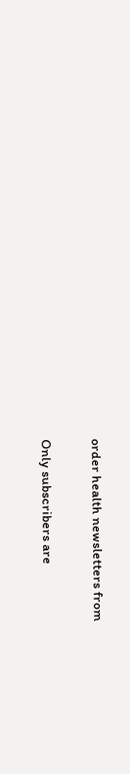order health newsletters from

Only subscribers are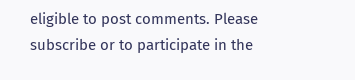eligible to post comments. Please subscribe or to participate in the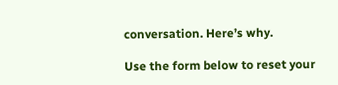conversation. Here’s why.

Use the form below to reset your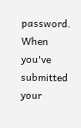password. When you've submitted your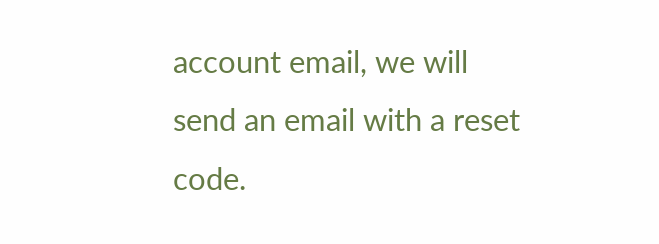account email, we will send an email with a reset code.